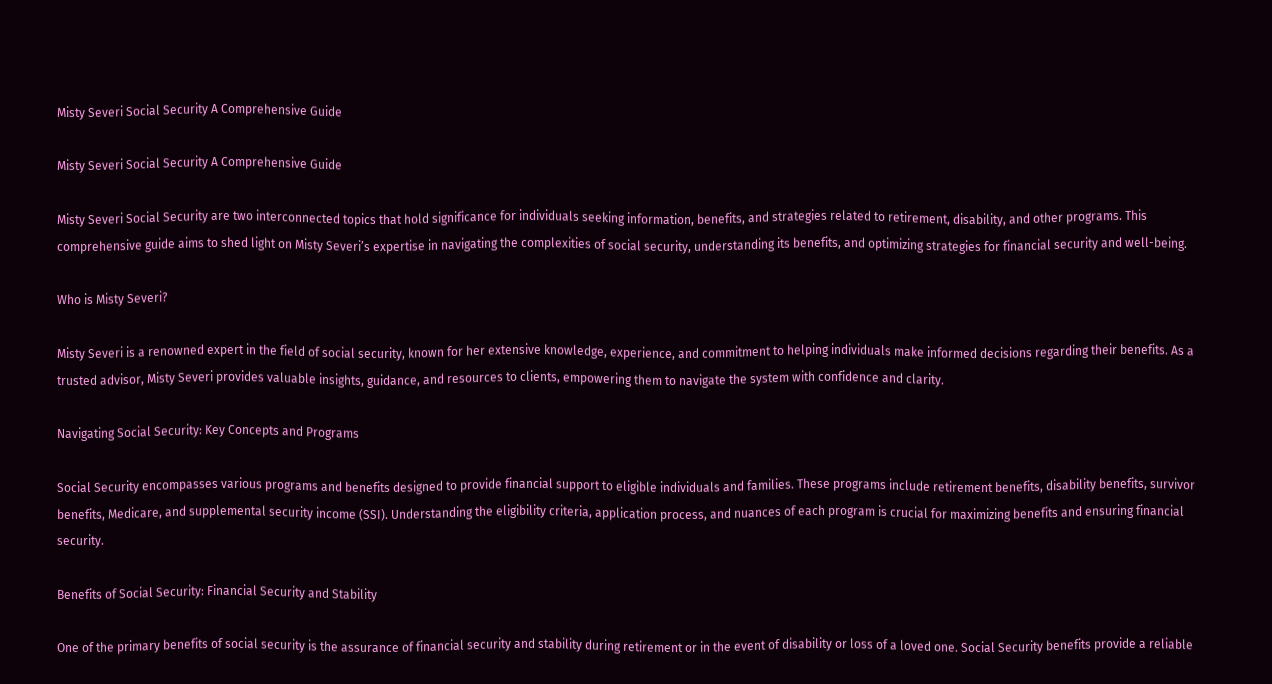Misty Severi Social Security A Comprehensive Guide

Misty Severi Social Security A Comprehensive Guide

Misty Severi Social Security are two interconnected topics that hold significance for individuals seeking information, benefits, and strategies related to retirement, disability, and other programs. This comprehensive guide aims to shed light on Misty Severi’s expertise in navigating the complexities of social security, understanding its benefits, and optimizing strategies for financial security and well-being.

Who is Misty Severi?

Misty Severi is a renowned expert in the field of social security, known for her extensive knowledge, experience, and commitment to helping individuals make informed decisions regarding their benefits. As a trusted advisor, Misty Severi provides valuable insights, guidance, and resources to clients, empowering them to navigate the system with confidence and clarity.

Navigating Social Security: Key Concepts and Programs

Social Security encompasses various programs and benefits designed to provide financial support to eligible individuals and families. These programs include retirement benefits, disability benefits, survivor benefits, Medicare, and supplemental security income (SSI). Understanding the eligibility criteria, application process, and nuances of each program is crucial for maximizing benefits and ensuring financial security.

Benefits of Social Security: Financial Security and Stability

One of the primary benefits of social security is the assurance of financial security and stability during retirement or in the event of disability or loss of a loved one. Social Security benefits provide a reliable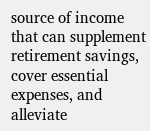source of income that can supplement retirement savings, cover essential expenses, and alleviate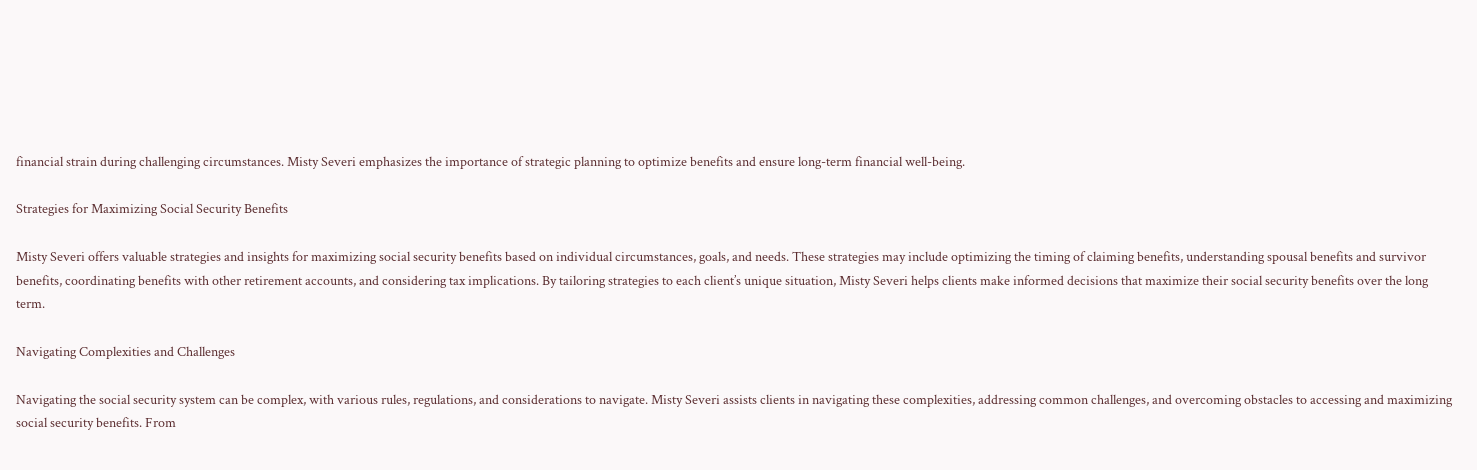financial strain during challenging circumstances. Misty Severi emphasizes the importance of strategic planning to optimize benefits and ensure long-term financial well-being.

Strategies for Maximizing Social Security Benefits

Misty Severi offers valuable strategies and insights for maximizing social security benefits based on individual circumstances, goals, and needs. These strategies may include optimizing the timing of claiming benefits, understanding spousal benefits and survivor benefits, coordinating benefits with other retirement accounts, and considering tax implications. By tailoring strategies to each client’s unique situation, Misty Severi helps clients make informed decisions that maximize their social security benefits over the long term.

Navigating Complexities and Challenges

Navigating the social security system can be complex, with various rules, regulations, and considerations to navigate. Misty Severi assists clients in navigating these complexities, addressing common challenges, and overcoming obstacles to accessing and maximizing social security benefits. From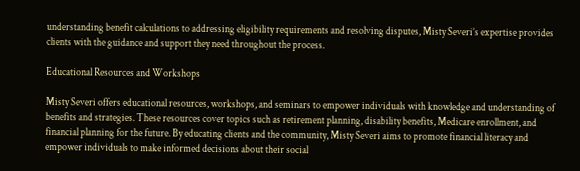understanding benefit calculations to addressing eligibility requirements and resolving disputes, Misty Severi’s expertise provides clients with the guidance and support they need throughout the process.

Educational Resources and Workshops

Misty Severi offers educational resources, workshops, and seminars to empower individuals with knowledge and understanding of benefits and strategies. These resources cover topics such as retirement planning, disability benefits, Medicare enrollment, and financial planning for the future. By educating clients and the community, Misty Severi aims to promote financial literacy and empower individuals to make informed decisions about their social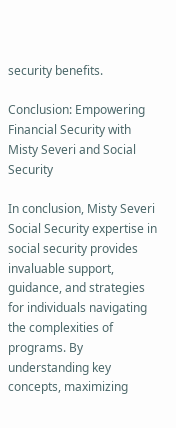security benefits.

Conclusion: Empowering Financial Security with Misty Severi and Social Security

In conclusion, Misty Severi Social Security expertise in social security provides invaluable support, guidance, and strategies for individuals navigating the complexities of programs. By understanding key concepts, maximizing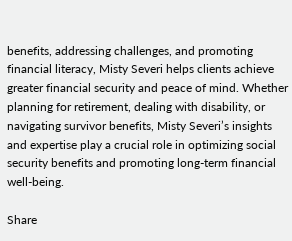benefits, addressing challenges, and promoting financial literacy, Misty Severi helps clients achieve greater financial security and peace of mind. Whether planning for retirement, dealing with disability, or navigating survivor benefits, Misty Severi’s insights and expertise play a crucial role in optimizing social security benefits and promoting long-term financial well-being.

Share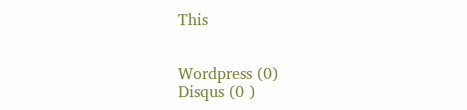This


Wordpress (0)
Disqus (0 )